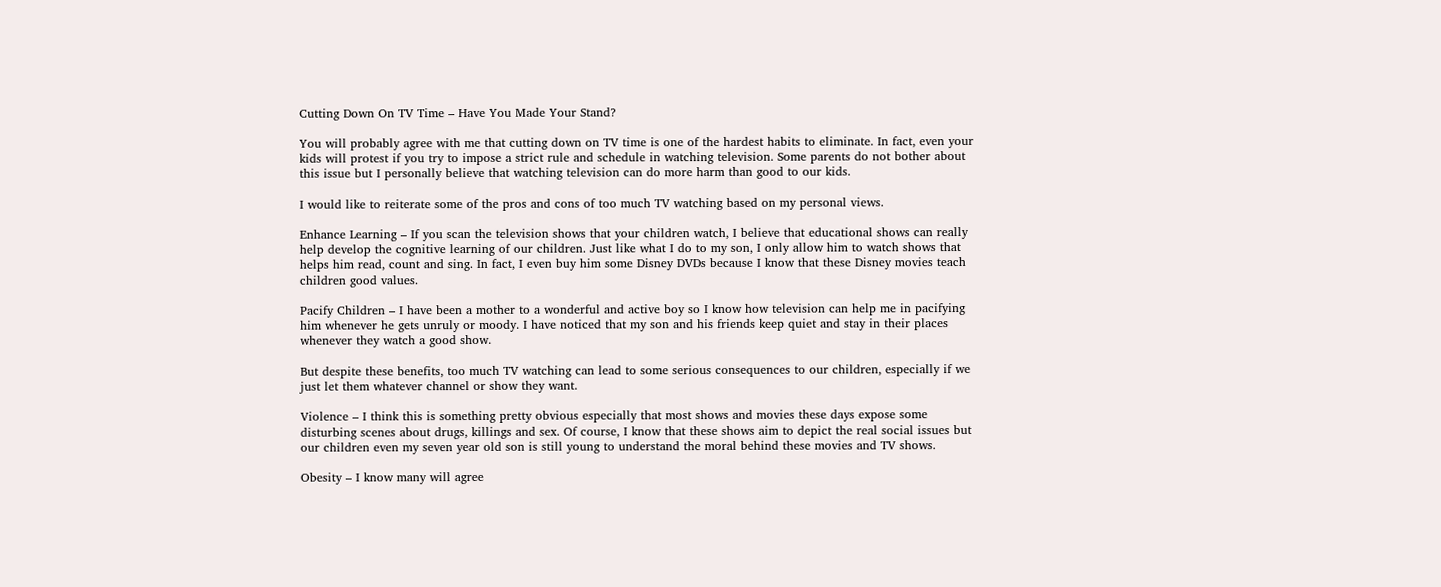Cutting Down On TV Time – Have You Made Your Stand?

You will probably agree with me that cutting down on TV time is one of the hardest habits to eliminate. In fact, even your kids will protest if you try to impose a strict rule and schedule in watching television. Some parents do not bother about this issue but I personally believe that watching television can do more harm than good to our kids.

I would like to reiterate some of the pros and cons of too much TV watching based on my personal views.

Enhance Learning – If you scan the television shows that your children watch, I believe that educational shows can really help develop the cognitive learning of our children. Just like what I do to my son, I only allow him to watch shows that helps him read, count and sing. In fact, I even buy him some Disney DVDs because I know that these Disney movies teach children good values.

Pacify Children – I have been a mother to a wonderful and active boy so I know how television can help me in pacifying him whenever he gets unruly or moody. I have noticed that my son and his friends keep quiet and stay in their places whenever they watch a good show.

But despite these benefits, too much TV watching can lead to some serious consequences to our children, especially if we just let them whatever channel or show they want.

Violence – I think this is something pretty obvious especially that most shows and movies these days expose some disturbing scenes about drugs, killings and sex. Of course, I know that these shows aim to depict the real social issues but our children even my seven year old son is still young to understand the moral behind these movies and TV shows.

Obesity – I know many will agree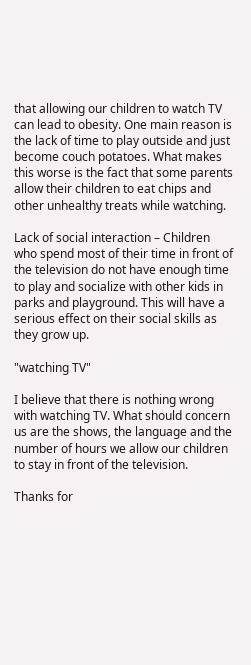that allowing our children to watch TV can lead to obesity. One main reason is the lack of time to play outside and just become couch potatoes. What makes this worse is the fact that some parents allow their children to eat chips and other unhealthy treats while watching.

Lack of social interaction – Children who spend most of their time in front of the television do not have enough time to play and socialize with other kids in parks and playground. This will have a serious effect on their social skills as they grow up.

"watching TV"

I believe that there is nothing wrong with watching TV. What should concern us are the shows, the language and the number of hours we allow our children to stay in front of the television.

Thanks for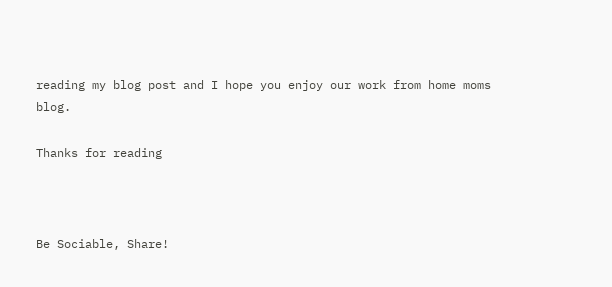reading my blog post and I hope you enjoy our work from home moms blog.

Thanks for reading



Be Sociable, Share!